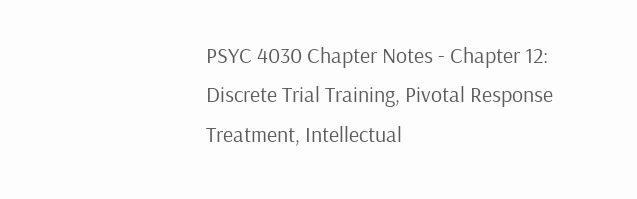PSYC 4030 Chapter Notes - Chapter 12: Discrete Trial Training, Pivotal Response Treatment, Intellectual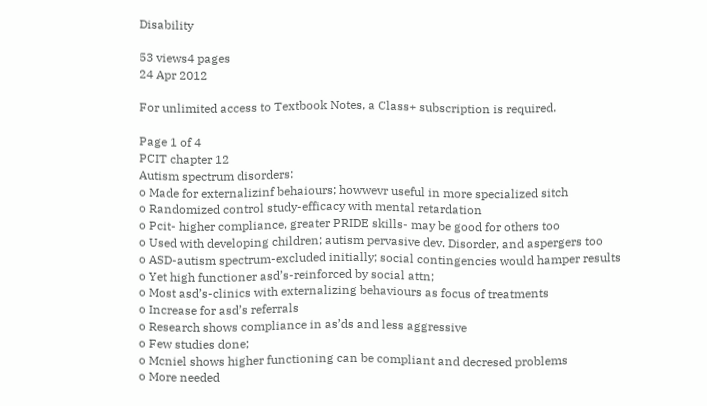Disability

53 views4 pages
24 Apr 2012

For unlimited access to Textbook Notes, a Class+ subscription is required.

Page 1 of 4
PCIT chapter 12
Autism spectrum disorders:
o Made for externalizinf behaiours; howwevr useful in more specialized sitch
o Randomized control study-efficacy with mental retardation
o Pcit- higher compliance, greater PRIDE skills- may be good for others too
o Used with developing children; autism pervasive dev. Disorder, and aspergers too
o ASD-autism spectrum-excluded initially; social contingencies would hamper results
o Yet high functioner asd’s-reinforced by social attn;
o Most asd’s-clinics with externalizing behaviours as focus of treatments
o Increase for asd’s referrals
o Research shows compliance in as’ds and less aggressive
o Few studies done;
o Mcniel shows higher functioning can be compliant and decresed problems
o More needed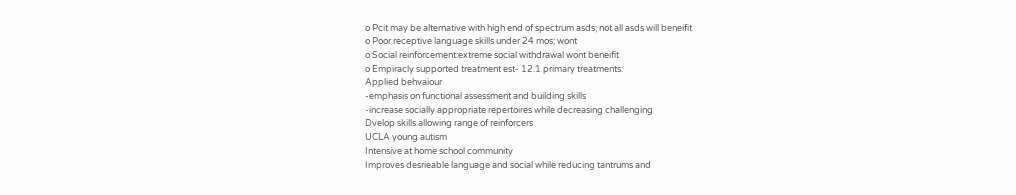o Pcit may be alternative with high end of spectrum asds; not all asds will beneifit
o Poor receptive language skills under 24 mos; wont
o Social reinforcement:extreme social withdrawal wont beneifit
o Empiracly supported treatment est- 12.1 primary treatments:
Applied behvaiour
-emphasis on functional assessment and building skills
-increase socially appropriate repertoires while decreasing challenging
Dvelop skills allowing range of reinforcers
UCLA young autism
Intensive at home school community
Improves desrieable language and social while reducing tantrums and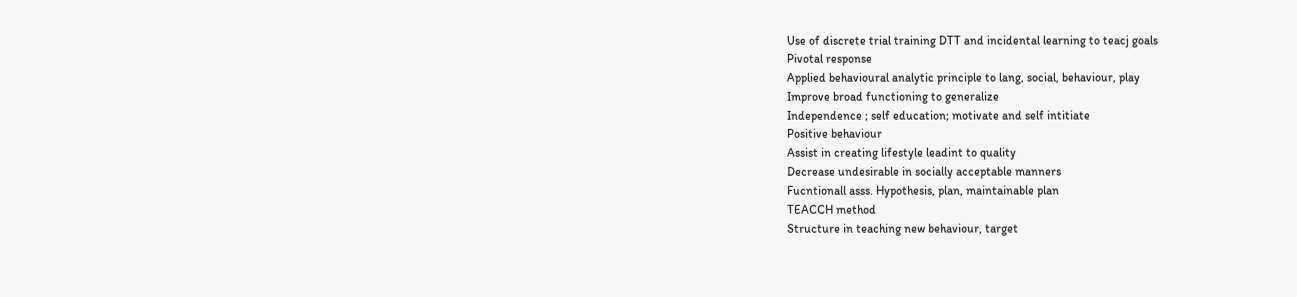Use of discrete trial training DTT and incidental learning to teacj goals
Pivotal response
Applied behavioural analytic principle to lang, social, behaviour, play
Improve broad functioning to generalize
Independence ; self education; motivate and self intitiate
Positive behaviour
Assist in creating lifestyle leadint to quality
Decrease undesirable in socially acceptable manners
Fucntionall asss. Hypothesis, plan, maintainable plan
TEACCH method
Structure in teaching new behaviour, target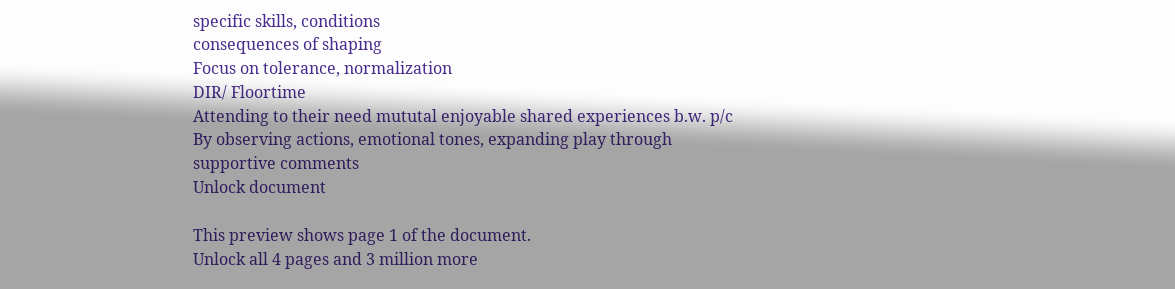specific skills, conditions
consequences of shaping
Focus on tolerance, normalization
DIR/ Floortime
Attending to their need mututal enjoyable shared experiences b.w. p/c
By observing actions, emotional tones, expanding play through
supportive comments
Unlock document

This preview shows page 1 of the document.
Unlock all 4 pages and 3 million more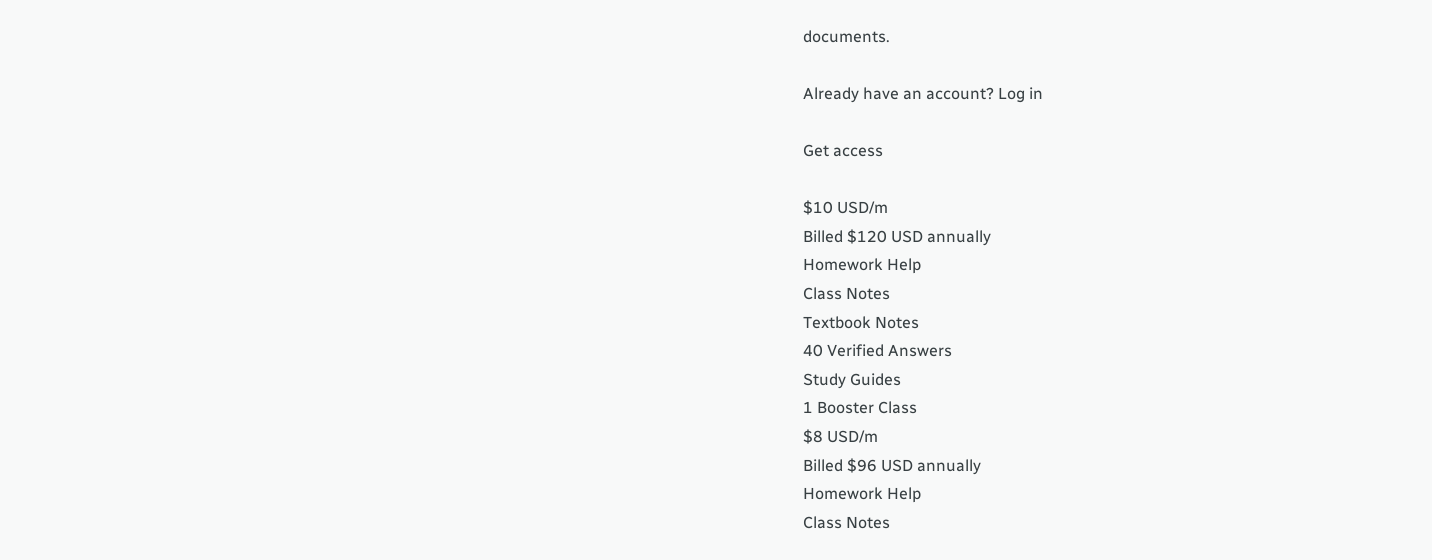documents.

Already have an account? Log in

Get access

$10 USD/m
Billed $120 USD annually
Homework Help
Class Notes
Textbook Notes
40 Verified Answers
Study Guides
1 Booster Class
$8 USD/m
Billed $96 USD annually
Homework Help
Class Notes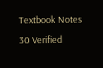Textbook Notes
30 Verified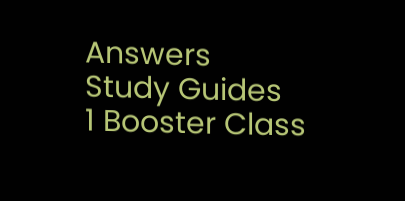Answers
Study Guides
1 Booster Class